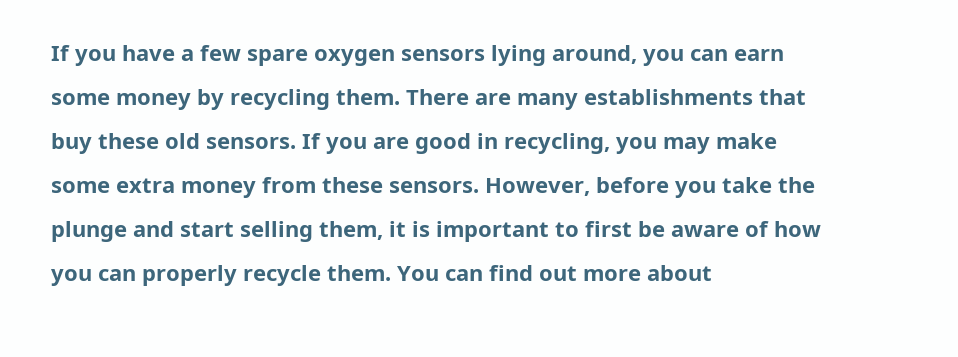If you have a few spare oxygen sensors lying around, you can earn some money by recycling them. There are many establishments that buy these old sensors. If you are good in recycling, you may make some extra money from these sensors. However, before you take the plunge and start selling them, it is important to first be aware of how you can properly recycle them. You can find out more about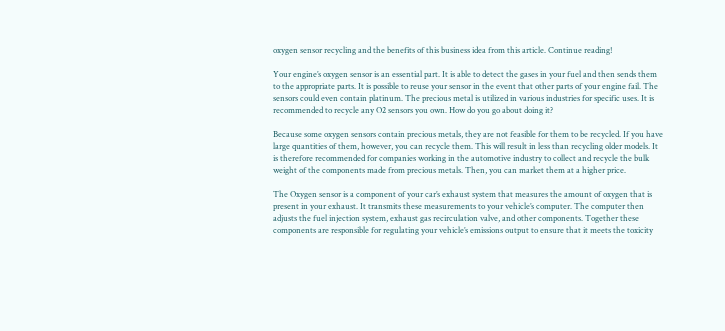oxygen sensor recycling and the benefits of this business idea from this article. Continue reading!

Your engine’s oxygen sensor is an essential part. It is able to detect the gases in your fuel and then sends them to the appropriate parts. It is possible to reuse your sensor in the event that other parts of your engine fail. The sensors could even contain platinum. The precious metal is utilized in various industries for specific uses. It is recommended to recycle any O2 sensors you own. How do you go about doing it?

Because some oxygen sensors contain precious metals, they are not feasible for them to be recycled. If you have large quantities of them, however, you can recycle them. This will result in less than recycling older models. It is therefore recommended for companies working in the automotive industry to collect and recycle the bulk weight of the components made from precious metals. Then, you can market them at a higher price.

The Oxygen sensor is a component of your car’s exhaust system that measures the amount of oxygen that is present in your exhaust. It transmits these measurements to your vehicle’s computer. The computer then adjusts the fuel injection system, exhaust gas recirculation valve, and other components. Together these components are responsible for regulating your vehicle’s emissions output to ensure that it meets the toxicity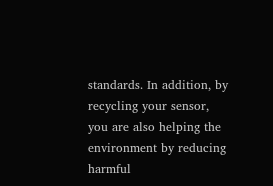standards. In addition, by recycling your sensor, you are also helping the environment by reducing harmful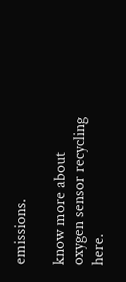emissions.

know more about oxygen sensor recycling here.